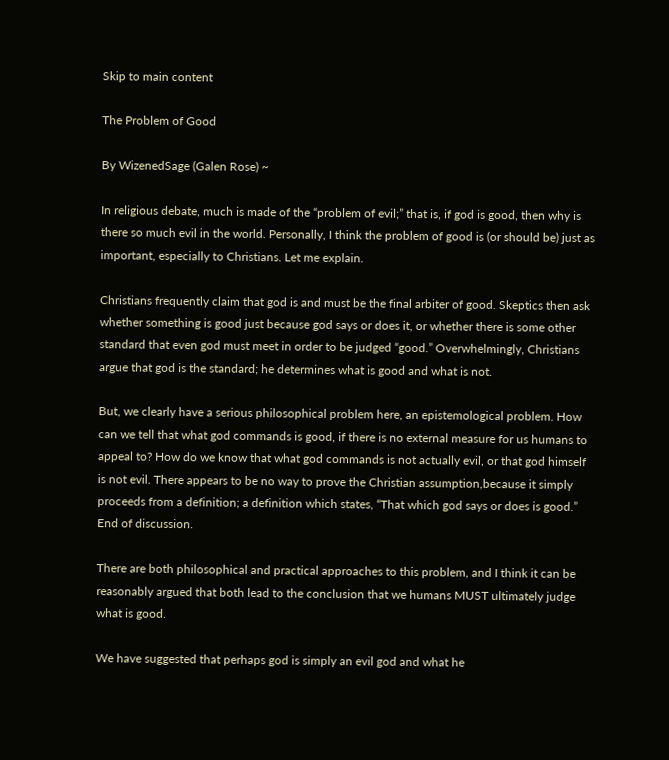Skip to main content

The Problem of Good

By WizenedSage (Galen Rose) ~

In religious debate, much is made of the “problem of evil;” that is, if god is good, then why is there so much evil in the world. Personally, I think the problem of good is (or should be) just as important, especially to Christians. Let me explain.

Christians frequently claim that god is and must be the final arbiter of good. Skeptics then ask whether something is good just because god says or does it, or whether there is some other standard that even god must meet in order to be judged “good.” Overwhelmingly, Christians argue that god is the standard; he determines what is good and what is not.

But, we clearly have a serious philosophical problem here, an epistemological problem. How can we tell that what god commands is good, if there is no external measure for us humans to appeal to? How do we know that what god commands is not actually evil, or that god himself is not evil. There appears to be no way to prove the Christian assumption,because it simply proceeds from a definition; a definition which states, “That which god says or does is good.” End of discussion.

There are both philosophical and practical approaches to this problem, and I think it can be reasonably argued that both lead to the conclusion that we humans MUST ultimately judge what is good.

We have suggested that perhaps god is simply an evil god and what he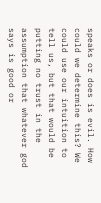speaks or does is evil. How could we determine this? We could use our intuition to tell us, but that would be putting no trust in the assumption that whatever god says is good or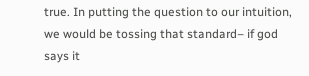true. In putting the question to our intuition, we would be tossing that standard– if god says it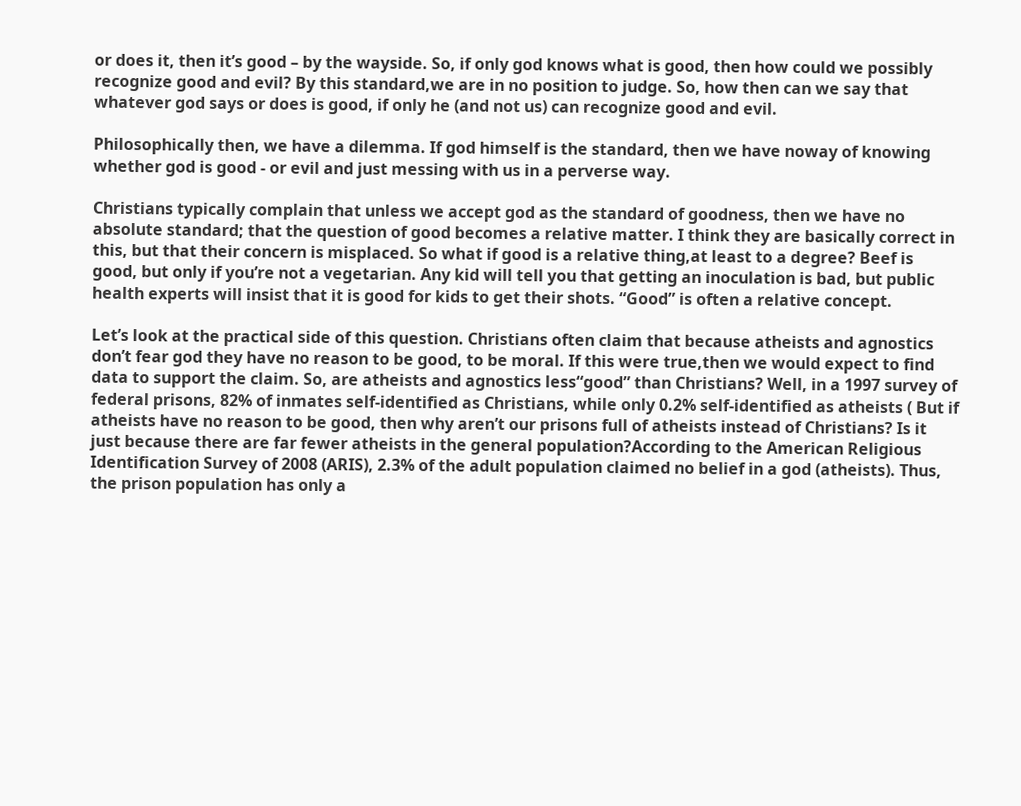or does it, then it’s good – by the wayside. So, if only god knows what is good, then how could we possibly recognize good and evil? By this standard,we are in no position to judge. So, how then can we say that whatever god says or does is good, if only he (and not us) can recognize good and evil.

Philosophically then, we have a dilemma. If god himself is the standard, then we have noway of knowing whether god is good - or evil and just messing with us in a perverse way.

Christians typically complain that unless we accept god as the standard of goodness, then we have no absolute standard; that the question of good becomes a relative matter. I think they are basically correct in this, but that their concern is misplaced. So what if good is a relative thing,at least to a degree? Beef is good, but only if you’re not a vegetarian. Any kid will tell you that getting an inoculation is bad, but public health experts will insist that it is good for kids to get their shots. “Good” is often a relative concept.

Let’s look at the practical side of this question. Christians often claim that because atheists and agnostics don’t fear god they have no reason to be good, to be moral. If this were true,then we would expect to find data to support the claim. So, are atheists and agnostics less“good” than Christians? Well, in a 1997 survey of federal prisons, 82% of inmates self-identified as Christians, while only 0.2% self-identified as atheists ( But if atheists have no reason to be good, then why aren’t our prisons full of atheists instead of Christians? Is it just because there are far fewer atheists in the general population?According to the American Religious Identification Survey of 2008 (ARIS), 2.3% of the adult population claimed no belief in a god (atheists). Thus, the prison population has only a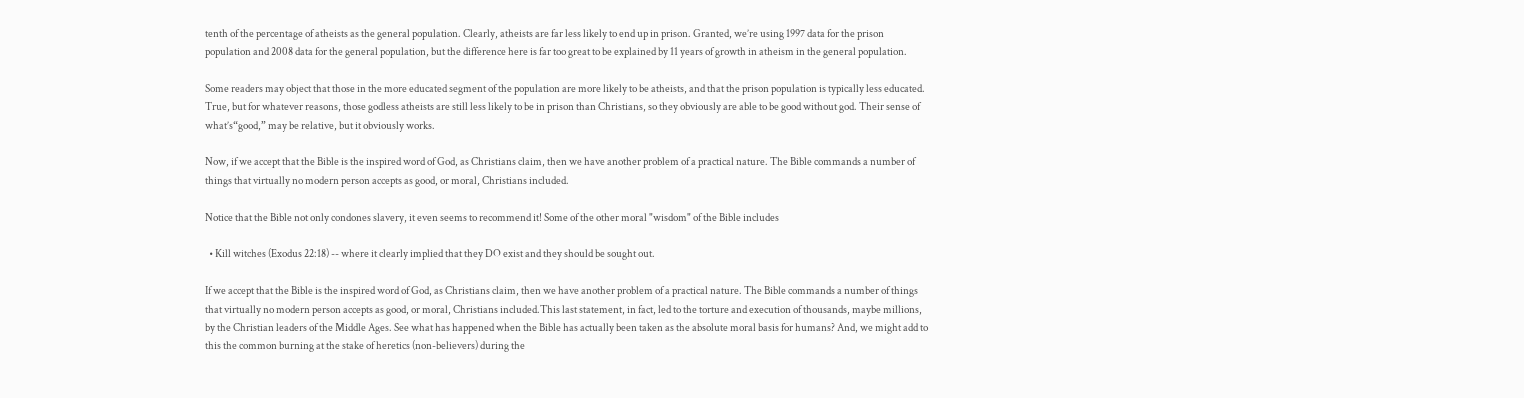tenth of the percentage of atheists as the general population. Clearly, atheists are far less likely to end up in prison. Granted, we’re using 1997 data for the prison population and 2008 data for the general population, but the difference here is far too great to be explained by 11 years of growth in atheism in the general population.

Some readers may object that those in the more educated segment of the population are more likely to be atheists, and that the prison population is typically less educated. True, but for whatever reasons, those godless atheists are still less likely to be in prison than Christians, so they obviously are able to be good without god. Their sense of what’s“good,” may be relative, but it obviously works.

Now, if we accept that the Bible is the inspired word of God, as Christians claim, then we have another problem of a practical nature. The Bible commands a number of things that virtually no modern person accepts as good, or moral, Christians included.

Notice that the Bible not only condones slavery, it even seems to recommend it! Some of the other moral "wisdom" of the Bible includes

  • Kill witches (Exodus 22:18) -- where it clearly implied that they DO exist and they should be sought out.

If we accept that the Bible is the inspired word of God, as Christians claim, then we have another problem of a practical nature. The Bible commands a number of things that virtually no modern person accepts as good, or moral, Christians included.This last statement, in fact, led to the torture and execution of thousands, maybe millions, by the Christian leaders of the Middle Ages. See what has happened when the Bible has actually been taken as the absolute moral basis for humans? And, we might add to this the common burning at the stake of heretics (non-believers) during the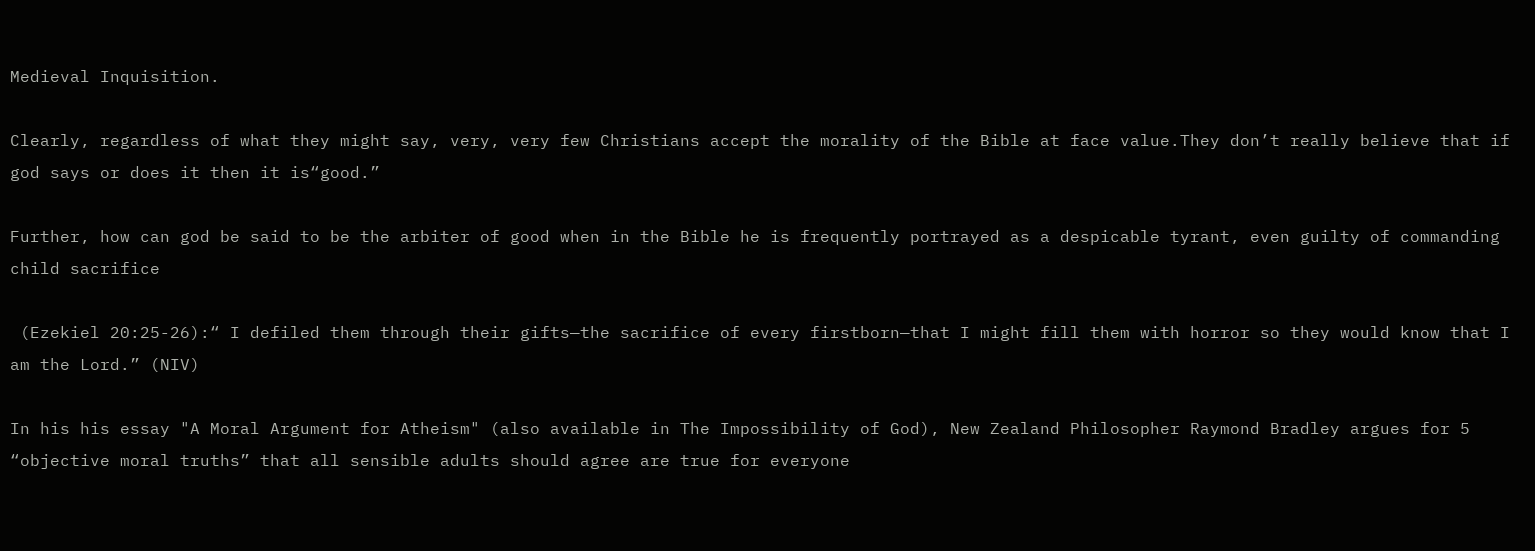Medieval Inquisition.

Clearly, regardless of what they might say, very, very few Christians accept the morality of the Bible at face value.They don’t really believe that if god says or does it then it is“good.”

Further, how can god be said to be the arbiter of good when in the Bible he is frequently portrayed as a despicable tyrant, even guilty of commanding child sacrifice

 (Ezekiel 20:25-26):“ I defiled them through their gifts—the sacrifice of every firstborn—that I might fill them with horror so they would know that I am the Lord.” (NIV)

In his his essay "A Moral Argument for Atheism" (also available in The Impossibility of God), New Zealand Philosopher Raymond Bradley argues for 5 “objective moral truths” that all sensible adults should agree are true for everyone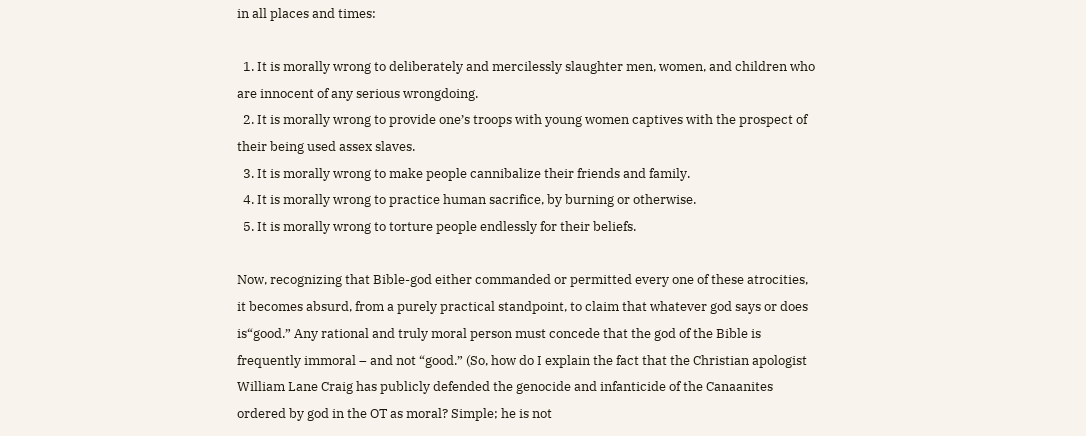in all places and times:

  1. It is morally wrong to deliberately and mercilessly slaughter men, women, and children who are innocent of any serious wrongdoing.
  2. It is morally wrong to provide one’s troops with young women captives with the prospect of their being used assex slaves.
  3. It is morally wrong to make people cannibalize their friends and family.
  4. It is morally wrong to practice human sacrifice, by burning or otherwise.
  5. It is morally wrong to torture people endlessly for their beliefs.

Now, recognizing that Bible-god either commanded or permitted every one of these atrocities, it becomes absurd, from a purely practical standpoint, to claim that whatever god says or does is“good.” Any rational and truly moral person must concede that the god of the Bible is frequently immoral – and not “good.” (So, how do I explain the fact that the Christian apologist William Lane Craig has publicly defended the genocide and infanticide of the Canaanites ordered by god in the OT as moral? Simple; he is not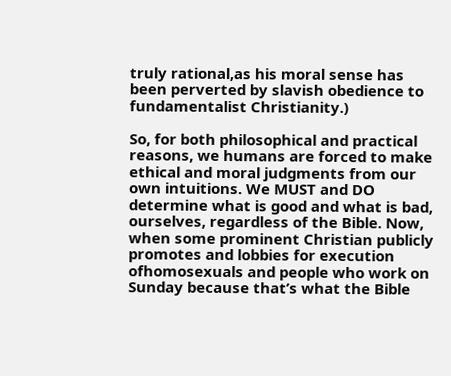truly rational,as his moral sense has been perverted by slavish obedience to fundamentalist Christianity.)

So, for both philosophical and practical reasons, we humans are forced to make ethical and moral judgments from our own intuitions. We MUST and DO determine what is good and what is bad, ourselves, regardless of the Bible. Now, when some prominent Christian publicly promotes and lobbies for execution ofhomosexuals and people who work on Sunday because that’s what the Bible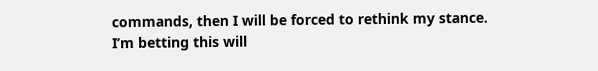commands, then I will be forced to rethink my stance. I’m betting this will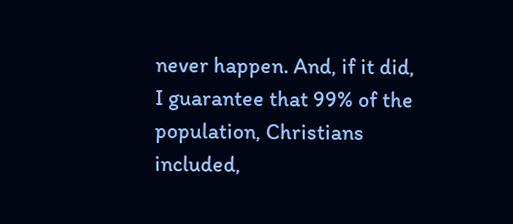never happen. And, if it did, I guarantee that 99% of the population, Christians included,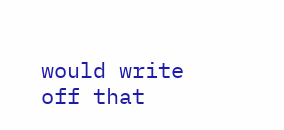would write off that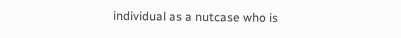individual as a nutcase who is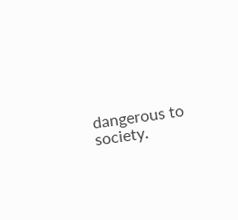dangerous to society.